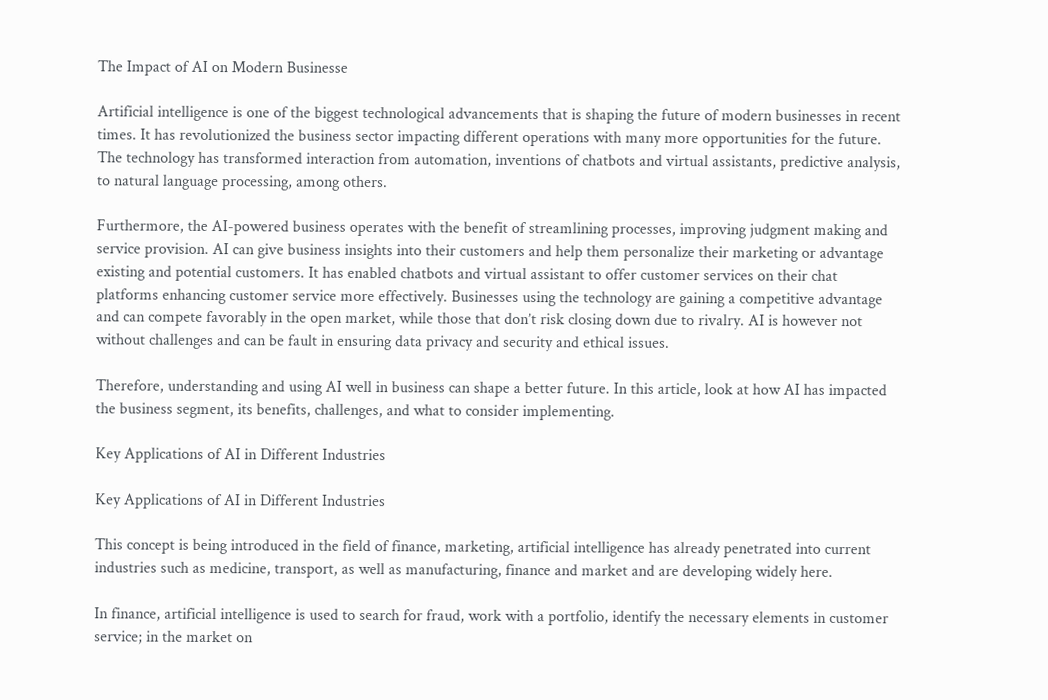The Impact of AI on Modern Businesse

Artificial intelligence is one of the biggest technological advancements that is shaping the future of modern businesses in recent times. It has revolutionized the business sector impacting different operations with many more opportunities for the future. The technology has transformed interaction from automation, inventions of chatbots and virtual assistants, predictive analysis, to natural language processing, among others.

Furthermore, the AI-powered business operates with the benefit of streamlining processes, improving judgment making and service provision. AI can give business insights into their customers and help them personalize their marketing or advantage existing and potential customers. It has enabled chatbots and virtual assistant to offer customer services on their chat platforms enhancing customer service more effectively. Businesses using the technology are gaining a competitive advantage and can compete favorably in the open market, while those that don’t risk closing down due to rivalry. AI is however not without challenges and can be fault in ensuring data privacy and security and ethical issues.

Therefore, understanding and using AI well in business can shape a better future. In this article, look at how AI has impacted the business segment, its benefits, challenges, and what to consider implementing.

Key Applications of AI in Different Industries

Key Applications of AI in Different Industries

This concept is being introduced in the field of finance, marketing, artificial intelligence has already penetrated into current industries such as medicine, transport, as well as manufacturing, finance and market and are developing widely here.

In finance, artificial intelligence is used to search for fraud, work with a portfolio, identify the necessary elements in customer service; in the market on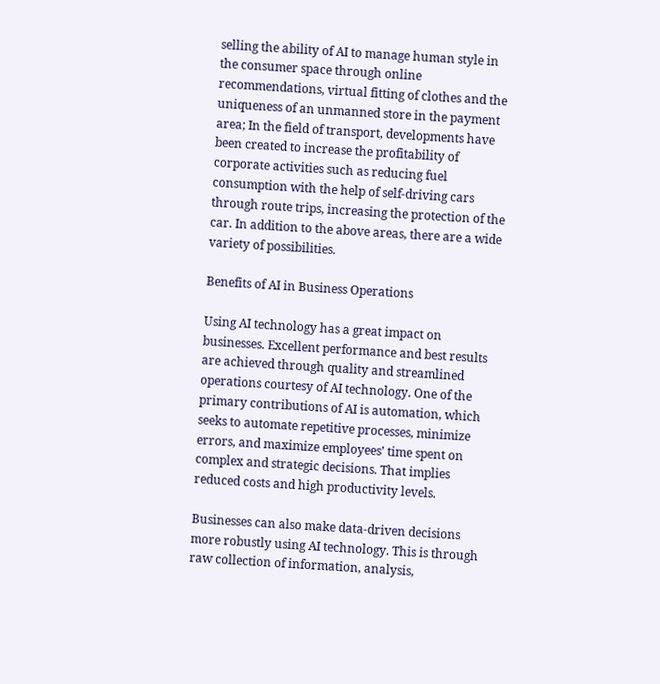selling the ability of AI to manage human style in the consumer space through online recommendations, virtual fitting of clothes and the uniqueness of an unmanned store in the payment area; In the field of transport, developments have been created to increase the profitability of corporate activities such as reducing fuel consumption with the help of self-driving cars through route trips, increasing the protection of the car. In addition to the above areas, there are a wide variety of possibilities.

Benefits of AI in Business Operations

Using AI technology has a great impact on businesses. Excellent performance and best results are achieved through quality and streamlined operations courtesy of AI technology. One of the primary contributions of AI is automation, which seeks to automate repetitive processes, minimize errors, and maximize employees’ time spent on complex and strategic decisions. That implies reduced costs and high productivity levels.

Businesses can also make data-driven decisions more robustly using AI technology. This is through raw collection of information, analysis,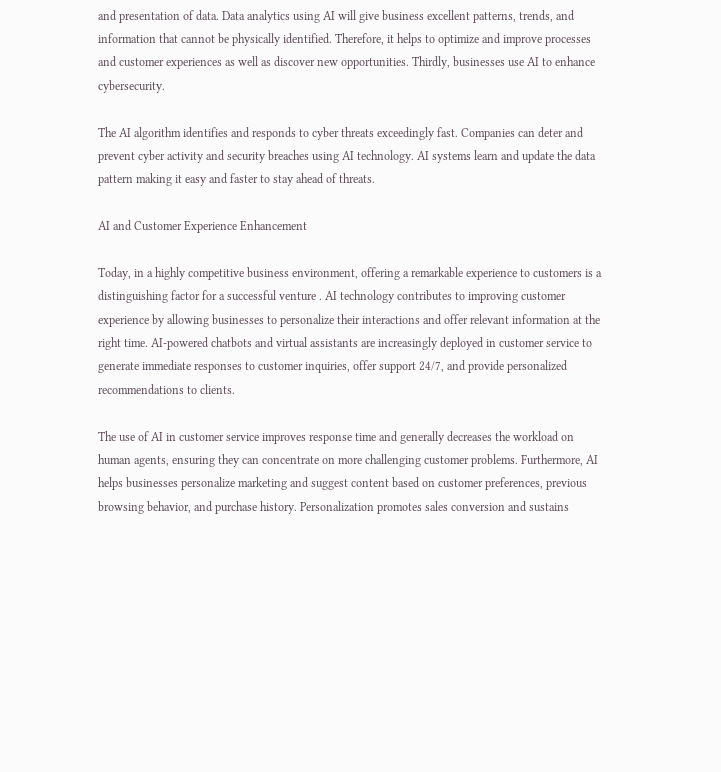and presentation of data. Data analytics using AI will give business excellent patterns, trends, and information that cannot be physically identified. Therefore, it helps to optimize and improve processes and customer experiences as well as discover new opportunities. Thirdly, businesses use AI to enhance cybersecurity.

The AI algorithm identifies and responds to cyber threats exceedingly fast. Companies can deter and prevent cyber activity and security breaches using AI technology. AI systems learn and update the data pattern making it easy and faster to stay ahead of threats.

AI and Customer Experience Enhancement

Today, in a highly competitive business environment, offering a remarkable experience to customers is a distinguishing factor for a successful venture . AI technology contributes to improving customer experience by allowing businesses to personalize their interactions and offer relevant information at the right time. AI-powered chatbots and virtual assistants are increasingly deployed in customer service to generate immediate responses to customer inquiries, offer support 24/7, and provide personalized recommendations to clients.

The use of AI in customer service improves response time and generally decreases the workload on human agents, ensuring they can concentrate on more challenging customer problems. Furthermore, AI helps businesses personalize marketing and suggest content based on customer preferences, previous browsing behavior, and purchase history. Personalization promotes sales conversion and sustains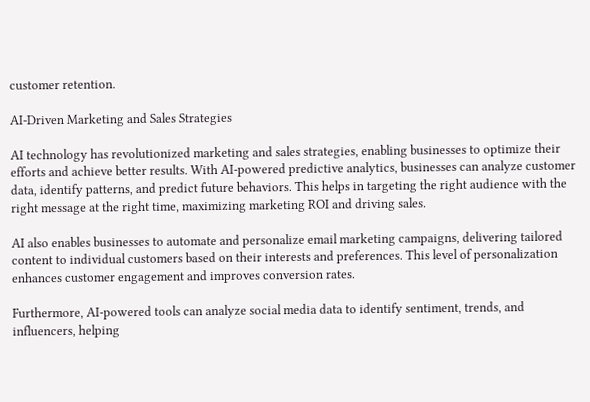customer retention.

AI-Driven Marketing and Sales Strategies

AI technology has revolutionized marketing and sales strategies, enabling businesses to optimize their efforts and achieve better results. With AI-powered predictive analytics, businesses can analyze customer data, identify patterns, and predict future behaviors. This helps in targeting the right audience with the right message at the right time, maximizing marketing ROI and driving sales.

AI also enables businesses to automate and personalize email marketing campaigns, delivering tailored content to individual customers based on their interests and preferences. This level of personalization enhances customer engagement and improves conversion rates.

Furthermore, AI-powered tools can analyze social media data to identify sentiment, trends, and influencers, helping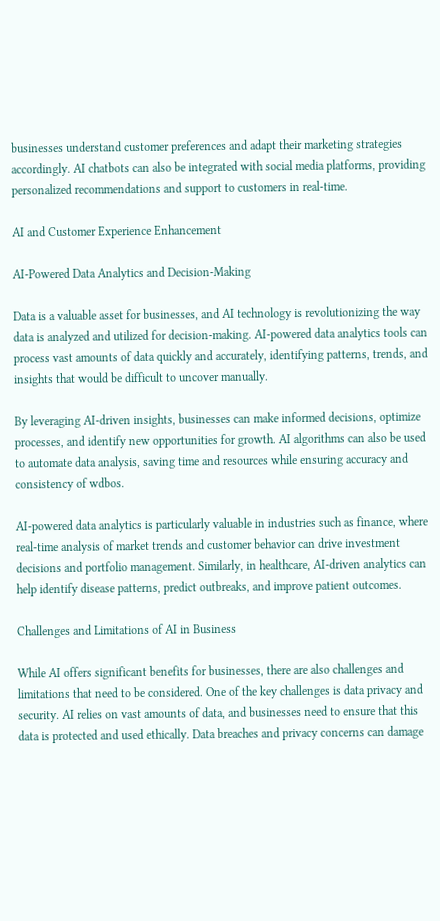businesses understand customer preferences and adapt their marketing strategies accordingly. AI chatbots can also be integrated with social media platforms, providing personalized recommendations and support to customers in real-time.

AI and Customer Experience Enhancement

AI-Powered Data Analytics and Decision-Making

Data is a valuable asset for businesses, and AI technology is revolutionizing the way data is analyzed and utilized for decision-making. AI-powered data analytics tools can process vast amounts of data quickly and accurately, identifying patterns, trends, and insights that would be difficult to uncover manually.

By leveraging AI-driven insights, businesses can make informed decisions, optimize processes, and identify new opportunities for growth. AI algorithms can also be used to automate data analysis, saving time and resources while ensuring accuracy and consistency of wdbos.

AI-powered data analytics is particularly valuable in industries such as finance, where real-time analysis of market trends and customer behavior can drive investment decisions and portfolio management. Similarly, in healthcare, AI-driven analytics can help identify disease patterns, predict outbreaks, and improve patient outcomes.

Challenges and Limitations of AI in Business

While AI offers significant benefits for businesses, there are also challenges and limitations that need to be considered. One of the key challenges is data privacy and security. AI relies on vast amounts of data, and businesses need to ensure that this data is protected and used ethically. Data breaches and privacy concerns can damage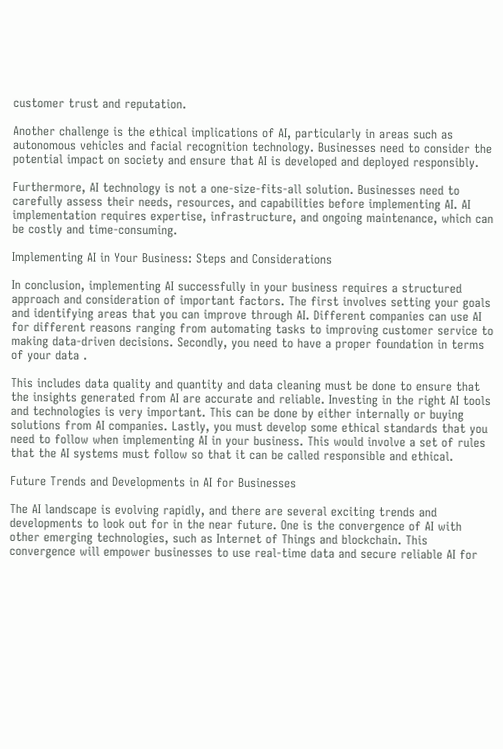customer trust and reputation.

Another challenge is the ethical implications of AI, particularly in areas such as autonomous vehicles and facial recognition technology. Businesses need to consider the potential impact on society and ensure that AI is developed and deployed responsibly.

Furthermore, AI technology is not a one-size-fits-all solution. Businesses need to carefully assess their needs, resources, and capabilities before implementing AI. AI implementation requires expertise, infrastructure, and ongoing maintenance, which can be costly and time-consuming.

Implementing AI in Your Business: Steps and Considerations

In conclusion, implementing AI successfully in your business requires a structured approach and consideration of important factors. The first involves setting your goals and identifying areas that you can improve through AI. Different companies can use AI for different reasons ranging from automating tasks to improving customer service to making data-driven decisions. Secondly, you need to have a proper foundation in terms of your data .

This includes data quality and quantity and data cleaning must be done to ensure that the insights generated from AI are accurate and reliable. Investing in the right AI tools and technologies is very important. This can be done by either internally or buying solutions from AI companies. Lastly, you must develop some ethical standards that you need to follow when implementing AI in your business. This would involve a set of rules that the AI systems must follow so that it can be called responsible and ethical.

Future Trends and Developments in AI for Businesses

The AI landscape is evolving rapidly, and there are several exciting trends and developments to look out for in the near future. One is the convergence of AI with other emerging technologies, such as Internet of Things and blockchain. This convergence will empower businesses to use real-time data and secure reliable AI for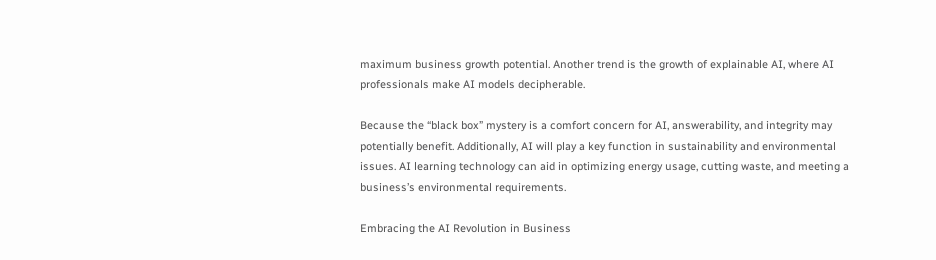maximum business growth potential. Another trend is the growth of explainable AI, where AI professionals make AI models decipherable.

Because the “black box” mystery is a comfort concern for AI, answerability, and integrity may potentially benefit. Additionally, AI will play a key function in sustainability and environmental issues. AI learning technology can aid in optimizing energy usage, cutting waste, and meeting a business’s environmental requirements.

Embracing the AI Revolution in Business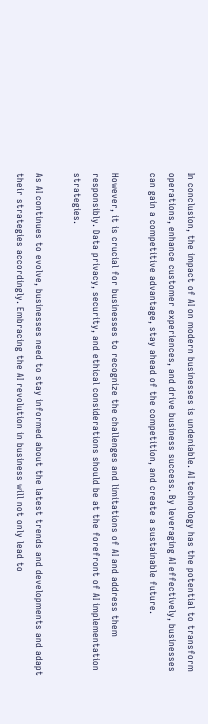In conclusion, the impact of AI on modern businesses is undeniable. AI technology has the potential to transform operations, enhance customer experiences, and drive business success. By leveraging AI effectively, businesses can gain a competitive advantage, stay ahead of the competition, and create a sustainable future.

However, it is crucial for businesses to recognize the challenges and limitations of AI and address them responsibly. Data privacy, security, and ethical considerations should be at the forefront of AI implementation strategies.

As AI continues to evolve, businesses need to stay informed about the latest trends and developments and adapt their strategies accordingly. Embracing the AI revolution in business will not only lead to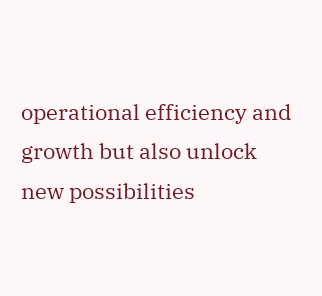operational efficiency and growth but also unlock new possibilities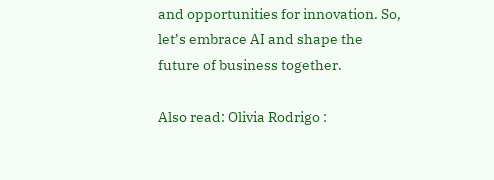and opportunities for innovation. So, let’s embrace AI and shape the future of business together.

Also read: Olivia Rodrigo :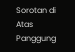Sorotan di Atas Panggung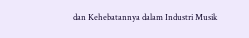dan Kehebatannya dalam Industri Musik